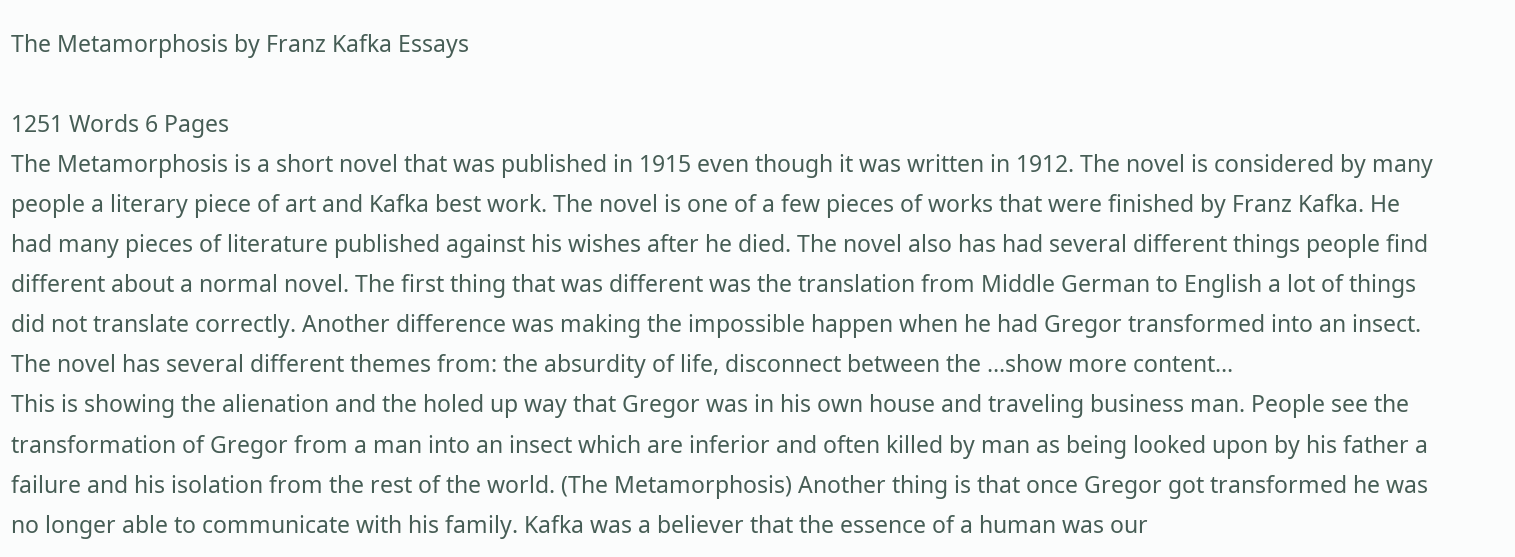The Metamorphosis by Franz Kafka Essays

1251 Words 6 Pages
The Metamorphosis is a short novel that was published in 1915 even though it was written in 1912. The novel is considered by many people a literary piece of art and Kafka best work. The novel is one of a few pieces of works that were finished by Franz Kafka. He had many pieces of literature published against his wishes after he died. The novel also has had several different things people find different about a normal novel. The first thing that was different was the translation from Middle German to English a lot of things did not translate correctly. Another difference was making the impossible happen when he had Gregor transformed into an insect. The novel has several different themes from: the absurdity of life, disconnect between the …show more content…
This is showing the alienation and the holed up way that Gregor was in his own house and traveling business man. People see the transformation of Gregor from a man into an insect which are inferior and often killed by man as being looked upon by his father a failure and his isolation from the rest of the world. (The Metamorphosis) Another thing is that once Gregor got transformed he was no longer able to communicate with his family. Kafka was a believer that the essence of a human was our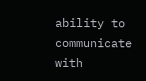ability to communicate with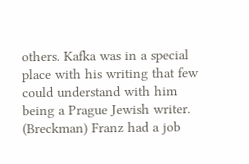others. Kafka was in a special place with his writing that few could understand with him being a Prague Jewish writer. (Breckman) Franz had a job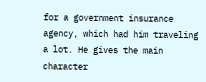for a government insurance agency, which had him traveling a lot. He gives the main character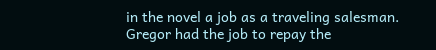in the novel a job as a traveling salesman. Gregor had the job to repay the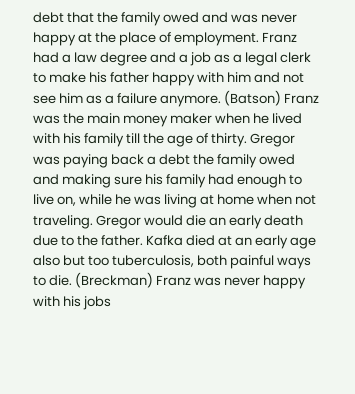debt that the family owed and was never happy at the place of employment. Franz had a law degree and a job as a legal clerk to make his father happy with him and not see him as a failure anymore. (Batson) Franz was the main money maker when he lived with his family till the age of thirty. Gregor was paying back a debt the family owed and making sure his family had enough to live on, while he was living at home when not traveling. Gregor would die an early death due to the father. Kafka died at an early age also but too tuberculosis, both painful ways to die. (Breckman) Franz was never happy with his jobs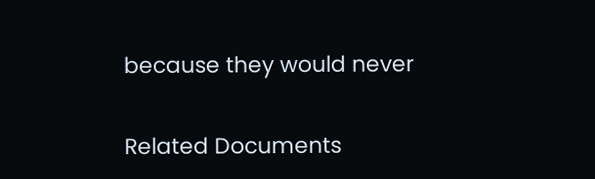because they would never

Related Documents